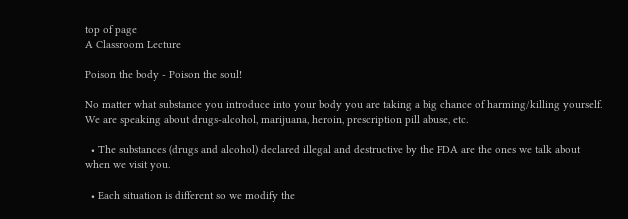top of page
A Classroom Lecture

Poison the body - Poison the soul!

No matter what substance you introduce into your body you are taking a big chance of harming/killing yourself.  We are speaking about drugs-alcohol, marijuana, heroin, prescription pill abuse, etc.

  • The substances (drugs and alcohol) declared illegal and destructive by the FDA are the ones we talk about when we visit you.

  • Each situation is different so we modify the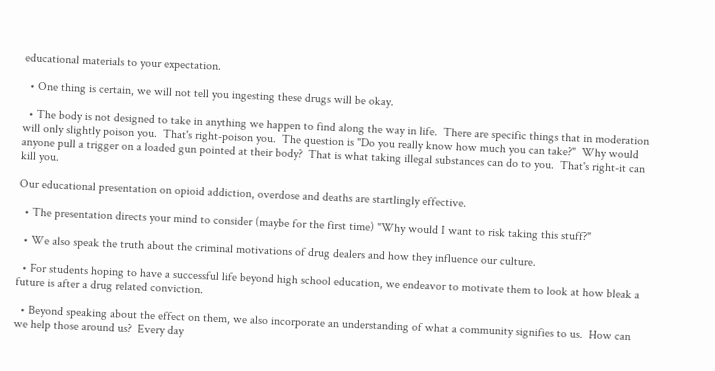educational materials to your expectation.

  • One thing is certain, we will not tell you ingesting these drugs will be okay.

  • The body is not designed to take in anything we happen to find along the way in life.  There are specific things that in moderation will only slightly poison you.  That's right-poison you.  The question is "Do you really know how much you can take?"  Why would anyone pull a trigger on a loaded gun pointed at their body?  That is what taking illegal substances can do to you.  That's right-it can kill you.

Our educational presentation on opioid addiction, overdose and deaths are startlingly effective.

  • The presentation directs your mind to consider (maybe for the first time) "Why would I want to risk taking this stuff?"

  • We also speak the truth about the criminal motivations of drug dealers and how they influence our culture.

  • For students hoping to have a successful life beyond high school education, we endeavor to motivate them to look at how bleak a future is after a drug related conviction.

  • Beyond speaking about the effect on them, we also incorporate an understanding of what a community signifies to us.  How can we help those around us?  Every day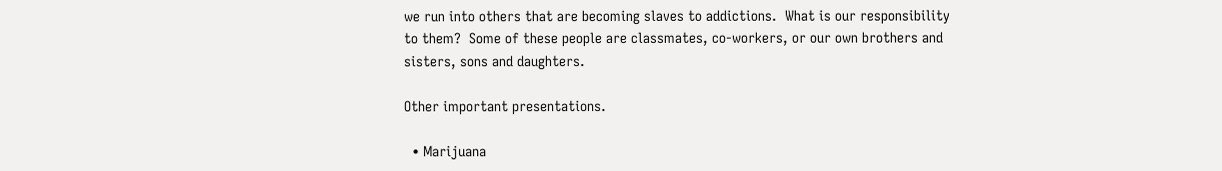we run into others that are becoming slaves to addictions.  What is our responsibility to them?  Some of these people are classmates, co-workers, or our own brothers and sisters, sons and daughters.

Other important presentations.

  • Marijuana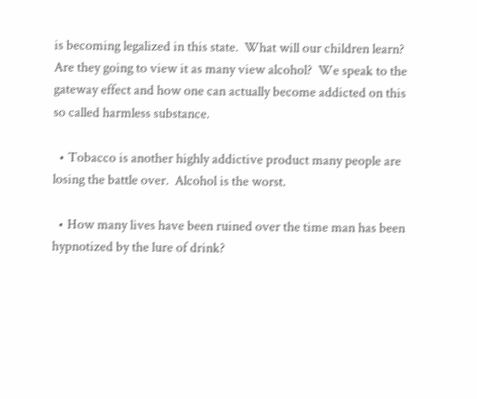is becoming legalized in this state.  What will our children learn?  Are they going to view it as many view alcohol?  We speak to the gateway effect and how one can actually become addicted on this so called harmless substance.

  • Tobacco is another highly addictive product many people are losing the battle over.  Alcohol is the worst.

  • How many lives have been ruined over the time man has been hypnotized by the lure of drink?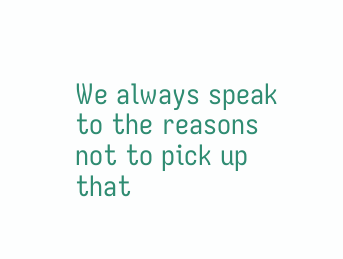We always speak to the reasons not to pick up that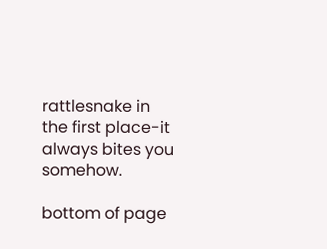rattlesnake in the first place-it always bites you somehow.

bottom of page